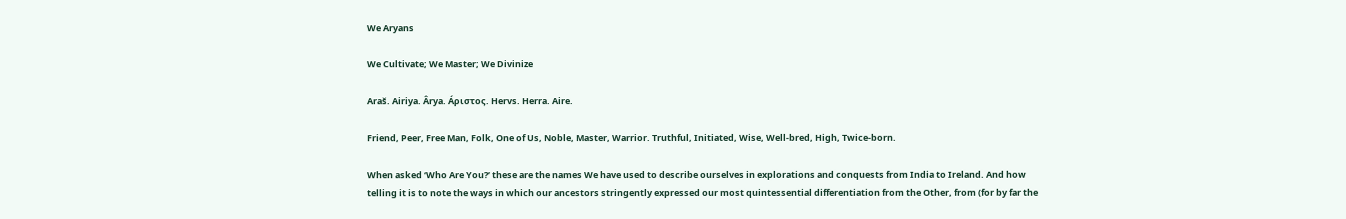We Aryans

We Cultivate; We Master; We Divinize

Araš. Airiya. Ârya. Áριστος. Hervs. Herra. Aire.

Friend, Peer, Free Man, Folk, One of Us, Noble, Master, Warrior. Truthful, Initiated, Wise, Well-bred, High, Twice-born.

When asked ‘Who Are You?’ these are the names We have used to describe ourselves in explorations and conquests from India to Ireland. And how telling it is to note the ways in which our ancestors stringently expressed our most quintessential differentiation from the Other, from (for by far the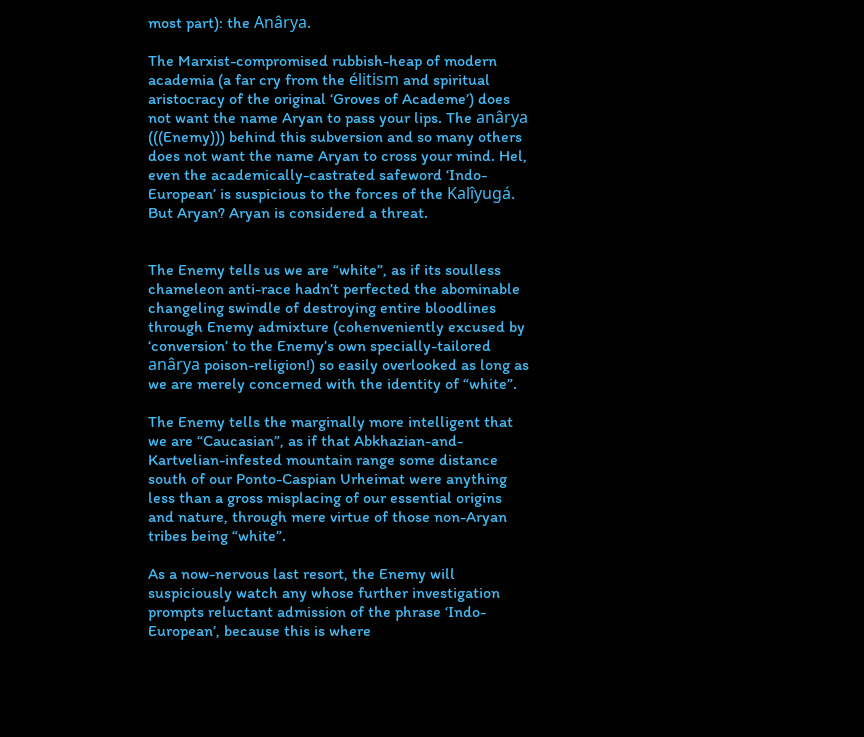most part): the Anârya.

The Marxist-compromised rubbish-heap of modern academia (a far cry from the élitism and spiritual aristocracy of the original ‘Groves of Academe’) does not want the name Aryan to pass your lips. The anârya (((Enemy))) behind this subversion and so many others does not want the name Aryan to cross your mind. Hel, even the academically-castrated safeword ‘Indo-European’ is suspicious to the forces of the Kalîyugá. But Aryan? Aryan is considered a threat.


The Enemy tells us we are “white”, as if its soulless chameleon anti-race hadn’t perfected the abominable changeling swindle of destroying entire bloodlines through Enemy admixture (cohenveniently excused by ‘conversion’ to the Enemy’s own specially-tailored anârya poison-religion!) so easily overlooked as long as we are merely concerned with the identity of “white”.

The Enemy tells the marginally more intelligent that we are “Caucasian”, as if that Abkhazian-and-Kartvelian-infested mountain range some distance south of our Ponto-Caspian Urheimat were anything less than a gross misplacing of our essential origins and nature, through mere virtue of those non-Aryan tribes being “white”.

As a now-nervous last resort, the Enemy will suspiciously watch any whose further investigation prompts reluctant admission of the phrase ‘Indo-European’, because this is where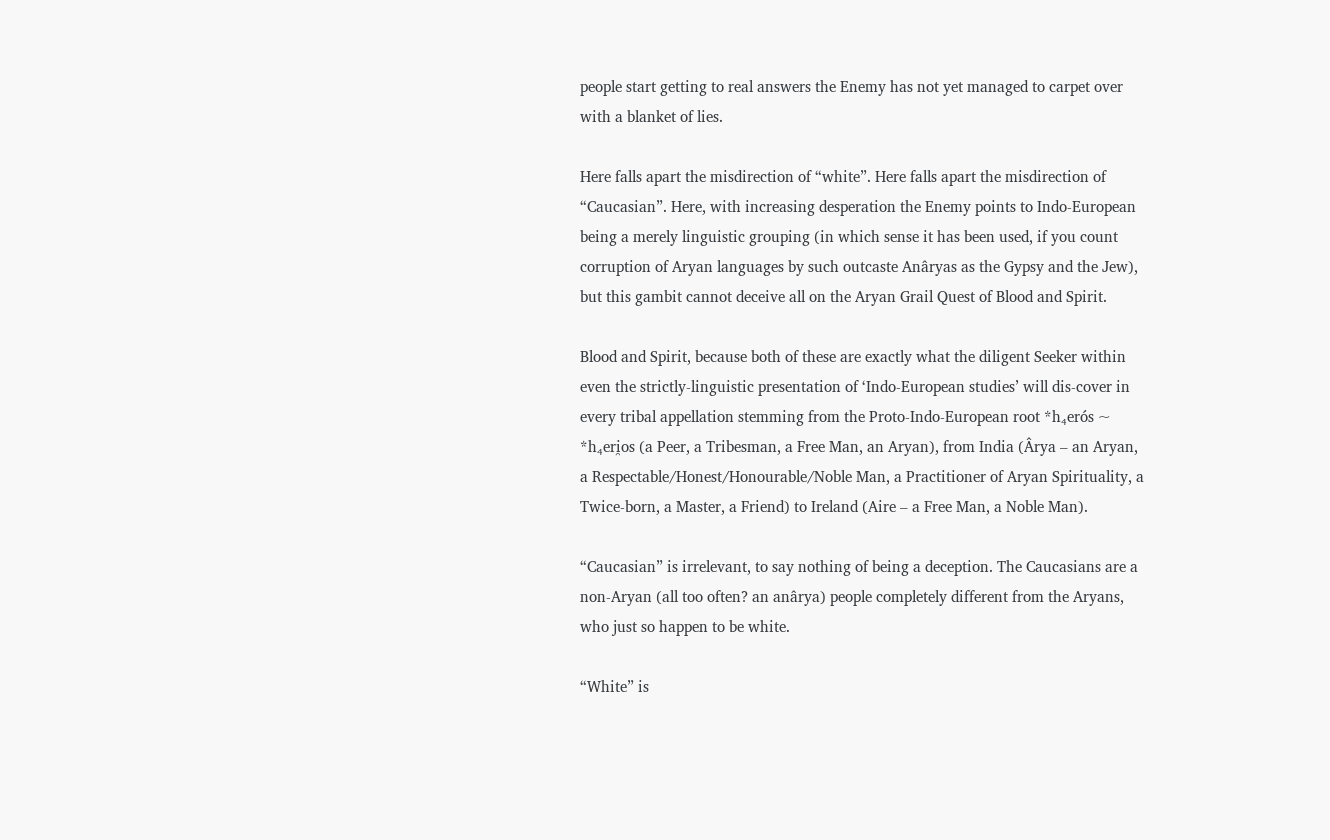people start getting to real answers the Enemy has not yet managed to carpet over with a blanket of lies.

Here falls apart the misdirection of “white”. Here falls apart the misdirection of “Caucasian”. Here, with increasing desperation the Enemy points to Indo-European being a merely linguistic grouping (in which sense it has been used, if you count corruption of Aryan languages by such outcaste Anâryas as the Gypsy and the Jew), but this gambit cannot deceive all on the Aryan Grail Quest of Blood and Spirit.

Blood and Spirit, because both of these are exactly what the diligent Seeker within even the strictly-linguistic presentation of ‘Indo-European studies’ will dis-cover in every tribal appellation stemming from the Proto-Indo-European root *h₄erós ~ *h₄eri̯os (a Peer, a Tribesman, a Free Man, an Aryan), from India (Ârya – an Aryan, a Respectable/Honest/Honourable/Noble Man, a Practitioner of Aryan Spirituality, a Twice-born, a Master, a Friend) to Ireland (Aire – a Free Man, a Noble Man).

“Caucasian” is irrelevant, to say nothing of being a deception. The Caucasians are a non-Aryan (all too often? an anârya) people completely different from the Aryans, who just so happen to be white.

“White” is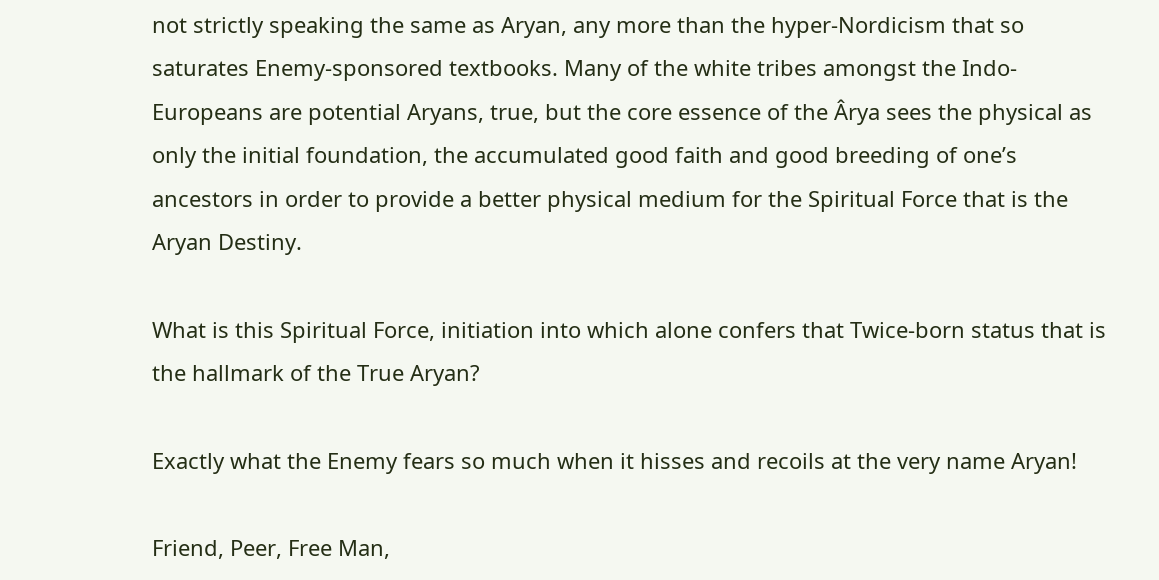not strictly speaking the same as Aryan, any more than the hyper-Nordicism that so saturates Enemy-sponsored textbooks. Many of the white tribes amongst the Indo-Europeans are potential Aryans, true, but the core essence of the Ârya sees the physical as only the initial foundation, the accumulated good faith and good breeding of one’s ancestors in order to provide a better physical medium for the Spiritual Force that is the Aryan Destiny.

What is this Spiritual Force, initiation into which alone confers that Twice-born status that is the hallmark of the True Aryan?

Exactly what the Enemy fears so much when it hisses and recoils at the very name Aryan!

Friend, Peer, Free Man,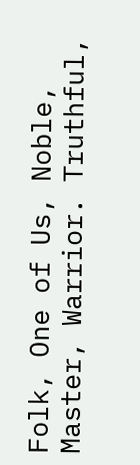Folk, One of Us, Noble, Master, Warrior. Truthful,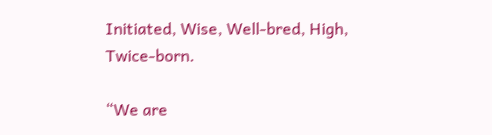Initiated, Wise, Well-bred, High, Twice-born.

“We are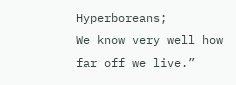Hyperboreans;
We know very well how far off we live.”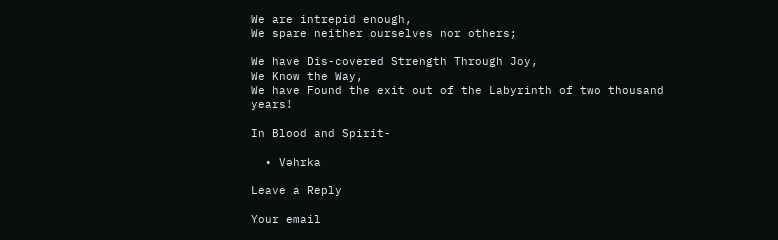We are intrepid enough,
We spare neither ourselves nor others;

We have Dis-covered Strength Through Joy,
We Know the Way,
We have Found the exit out of the Labyrinth of two thousand years!

In Blood and Spirit-

  • Vəhrka

Leave a Reply

Your email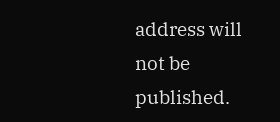address will not be published.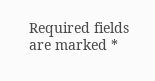Required fields are marked *